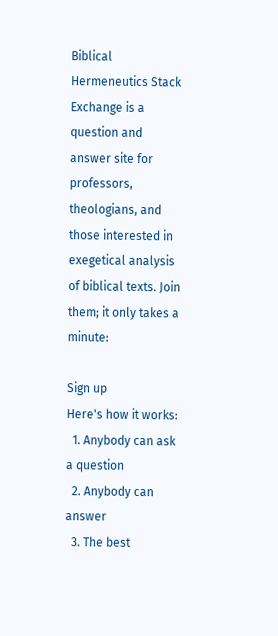Biblical Hermeneutics Stack Exchange is a question and answer site for professors, theologians, and those interested in exegetical analysis of biblical texts. Join them; it only takes a minute:

Sign up
Here's how it works:
  1. Anybody can ask a question
  2. Anybody can answer
  3. The best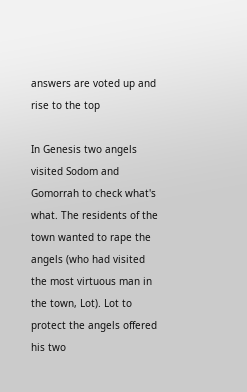answers are voted up and rise to the top

In Genesis two angels visited Sodom and Gomorrah to check what's what. The residents of the town wanted to rape the angels (who had visited the most virtuous man in the town, Lot). Lot to protect the angels offered his two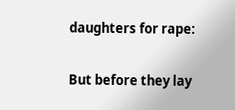daughters for rape:

But before they lay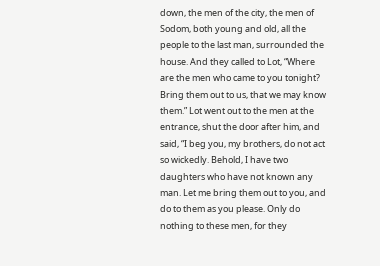down, the men of the city, the men of Sodom, both young and old, all the people to the last man, surrounded the house. And they called to Lot, “Where are the men who came to you tonight? Bring them out to us, that we may know them.” Lot went out to the men at the entrance, shut the door after him, and said, “I beg you, my brothers, do not act so wickedly. Behold, I have two daughters who have not known any man. Let me bring them out to you, and do to them as you please. Only do nothing to these men, for they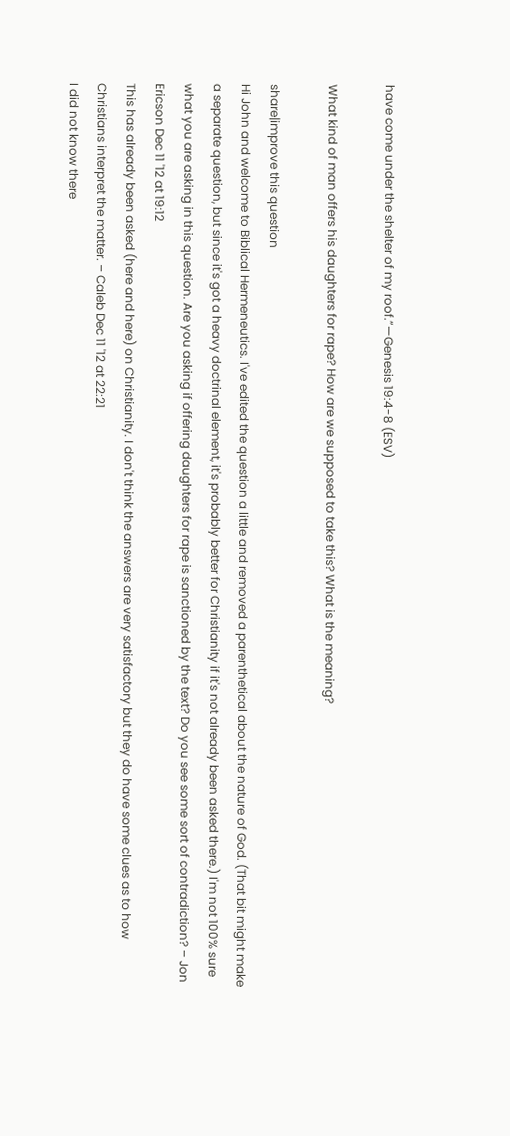have come under the shelter of my roof.”—Genesis 19:4-8 (ESV)

What kind of man offers his daughters for rape? How are we supposed to take this? What is the meaning?

share|improve this question
Hi John and welcome to Biblical Hermeneutics. I've edited the question a little and removed a parenthetical about the nature of God. (That bit might make a separate question, but since it's got a heavy doctrinal element, it's probably better for Christianity if it's not already been asked there.) I'm not 100% sure what you are asking in this question. Are you asking if offering daughters for rape is sanctioned by the text? Do you see some sort of contradiction? – Jon Ericson Dec 11 '12 at 19:12
This has already been asked (here and here) on Christianity. I don't think the answers are very satisfactory but they do have some clues as to how Christians interpret the matter. – Caleb Dec 11 '12 at 22:21
I did not know there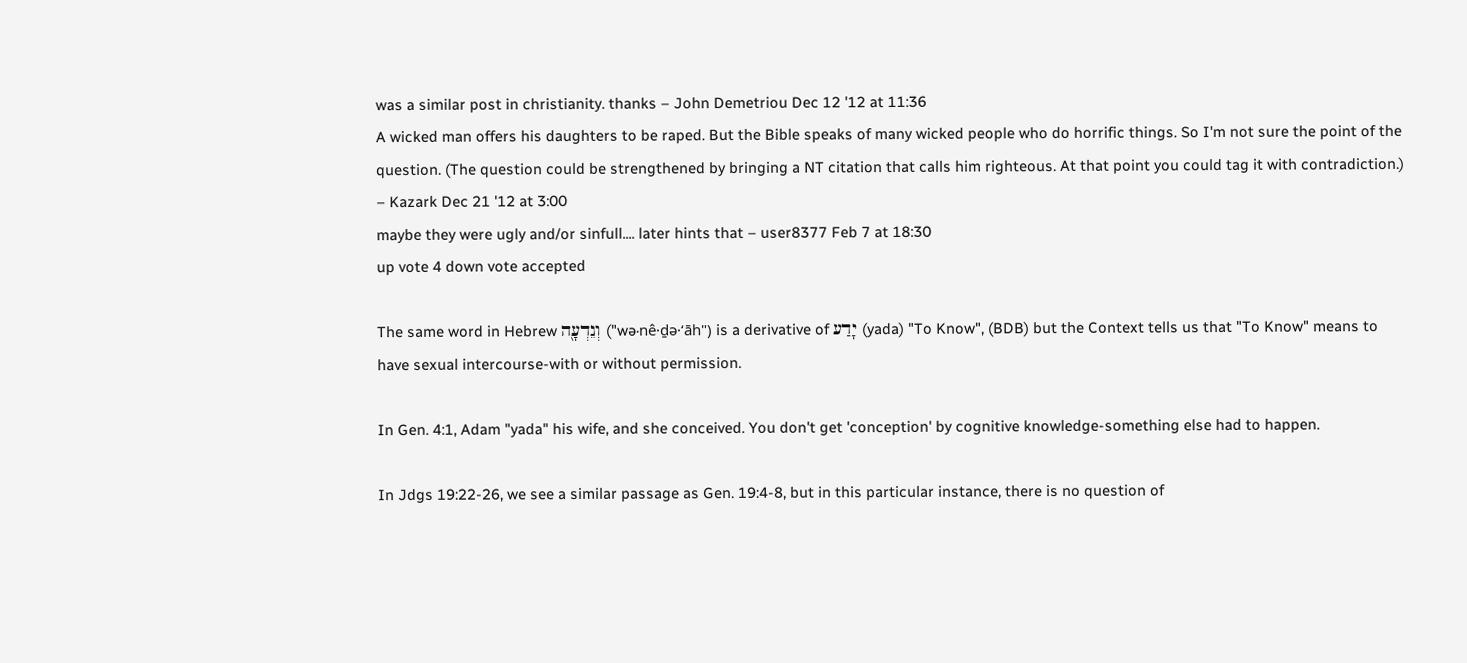was a similar post in christianity. thanks – John Demetriou Dec 12 '12 at 11:36
A wicked man offers his daughters to be raped. But the Bible speaks of many wicked people who do horrific things. So I'm not sure the point of the question. (The question could be strengthened by bringing a NT citation that calls him righteous. At that point you could tag it with contradiction.) – Kazark Dec 21 '12 at 3:00
maybe they were ugly and/or sinfull.... later hints that – user8377 Feb 7 at 18:30
up vote 4 down vote accepted

The same word in Hebrew וְנֵדְעָ֖ה ("wə·nê·ḏə·‘āh") is a derivative of יָדַע (yada) "To Know", (BDB) but the Context tells us that "To Know" means to have sexual intercourse-with or without permission.

In Gen. 4:1, Adam "yada" his wife, and she conceived. You don't get 'conception' by cognitive knowledge-something else had to happen.

In Jdgs 19:22-26, we see a similar passage as Gen. 19:4-8, but in this particular instance, there is no question of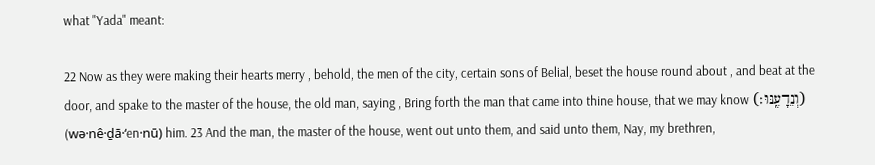what "Yada" meant:

22 Now as they were making their hearts merry , behold, the men of the city, certain sons of Belial, beset the house round about , and beat at the door, and spake to the master of the house, the old man, saying , Bring forth the man that came into thine house, that we may know (וְנֵדָעֶֽנּוּ׃) (wə·nê·ḏā·‘en·nū) him. 23 And the man, the master of the house, went out unto them, and said unto them, Nay, my brethren,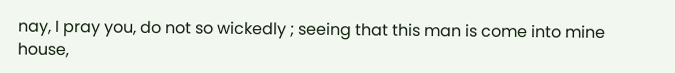nay, I pray you, do not so wickedly ; seeing that this man is come into mine house,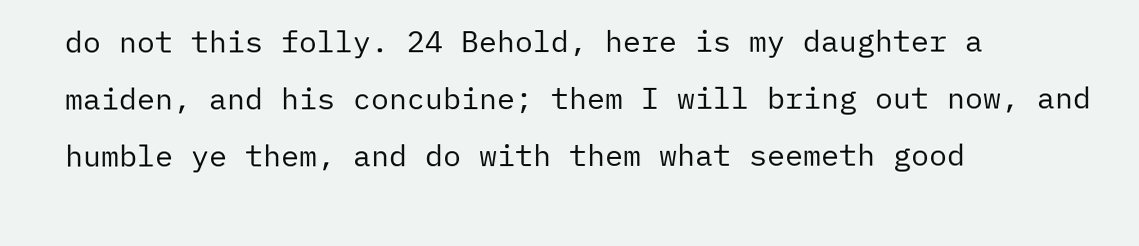do not this folly. 24 Behold, here is my daughter a maiden, and his concubine; them I will bring out now, and humble ye them, and do with them what seemeth good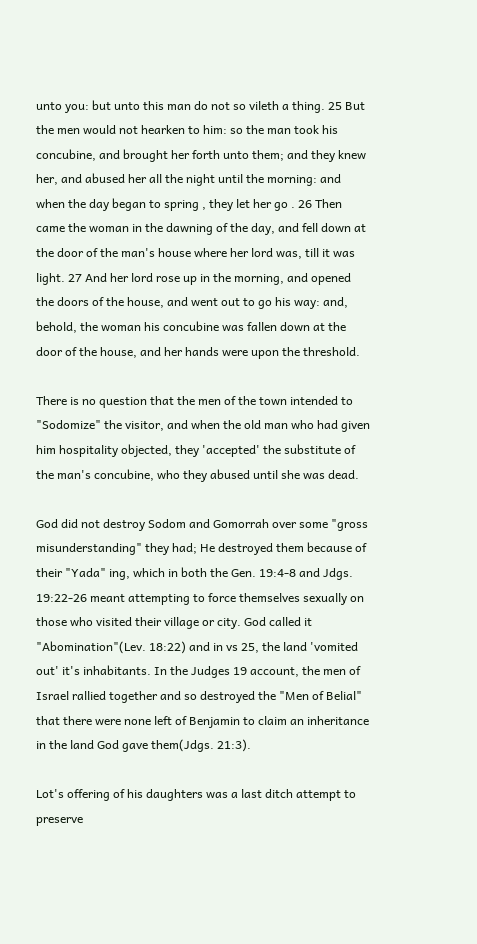unto you: but unto this man do not so vileth a thing. 25 But the men would not hearken to him: so the man took his concubine, and brought her forth unto them; and they knew her, and abused her all the night until the morning: and when the day began to spring , they let her go . 26 Then came the woman in the dawning of the day, and fell down at the door of the man's house where her lord was, till it was light. 27 And her lord rose up in the morning, and opened the doors of the house, and went out to go his way: and, behold, the woman his concubine was fallen down at the door of the house, and her hands were upon the threshold.

There is no question that the men of the town intended to "Sodomize" the visitor, and when the old man who had given him hospitality objected, they 'accepted' the substitute of the man's concubine, who they abused until she was dead.

God did not destroy Sodom and Gomorrah over some "gross misunderstanding" they had; He destroyed them because of their "Yada" ing, which in both the Gen. 19:4-8 and Jdgs. 19:22-26 meant attempting to force themselves sexually on those who visited their village or city. God called it "Abomination"(Lev. 18:22) and in vs 25, the land 'vomited out' it's inhabitants. In the Judges 19 account, the men of Israel rallied together and so destroyed the "Men of Belial" that there were none left of Benjamin to claim an inheritance in the land God gave them(Jdgs. 21:3).

Lot's offering of his daughters was a last ditch attempt to preserve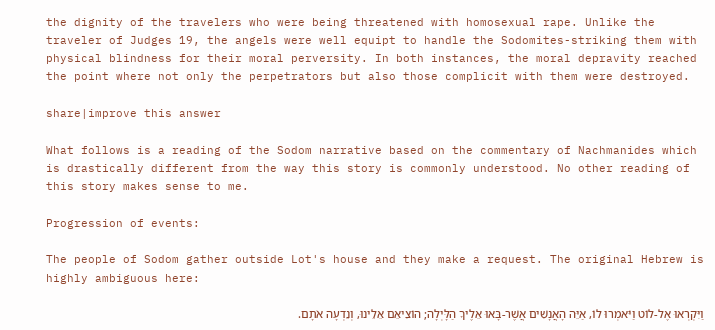the dignity of the travelers who were being threatened with homosexual rape. Unlike the traveler of Judges 19, the angels were well equipt to handle the Sodomites-striking them with physical blindness for their moral perversity. In both instances, the moral depravity reached the point where not only the perpetrators but also those complicit with them were destroyed.

share|improve this answer

What follows is a reading of the Sodom narrative based on the commentary of Nachmanides which is drastically different from the way this story is commonly understood. No other reading of this story makes sense to me.

Progression of events:

The people of Sodom gather outside Lot's house and they make a request. The original Hebrew is highly ambiguous here:

וַיִּקְרְאוּ אֶל-לוֹט וַיֹּאמְרוּ לוֹ, אַיֵּה הָאֲנָשִׁים אֲשֶׁר-בָּאוּ אֵלֶיךָ הַלָּיְלָה; הוֹצִיאֵם אֵלֵינוּ, וְנֵדְעָה אֹתָם.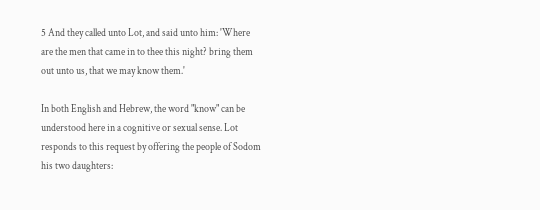5 And they called unto Lot, and said unto him: 'Where are the men that came in to thee this night? bring them out unto us, that we may know them.'

In both English and Hebrew, the word "know" can be understood here in a cognitive or sexual sense. Lot responds to this request by offering the people of Sodom his two daughters: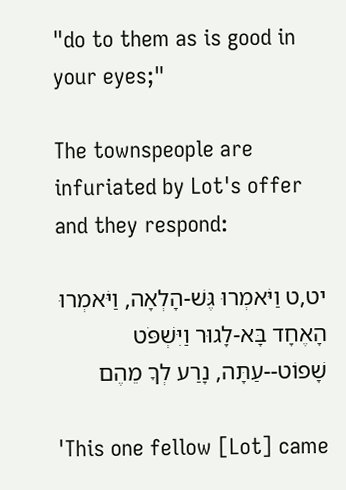"do to them as is good in your eyes;"

The townspeople are infuriated by Lot's offer and they respond:

יט,ט וַיֹּאמְרוּ גֶּשׁ-הָלְאָה, וַיֹּאמְרוּ הָאֶחָד בָּא-לָגוּר וַיִּשְׁפֹּט שָׁפוֹט--עַתָּה, נָרַע לְךָ מֵהֶם

'This one fellow [Lot] came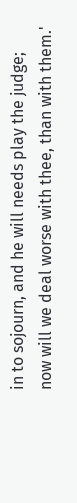in to sojourn, and he will needs play the judge; now will we deal worse with thee, than with them.'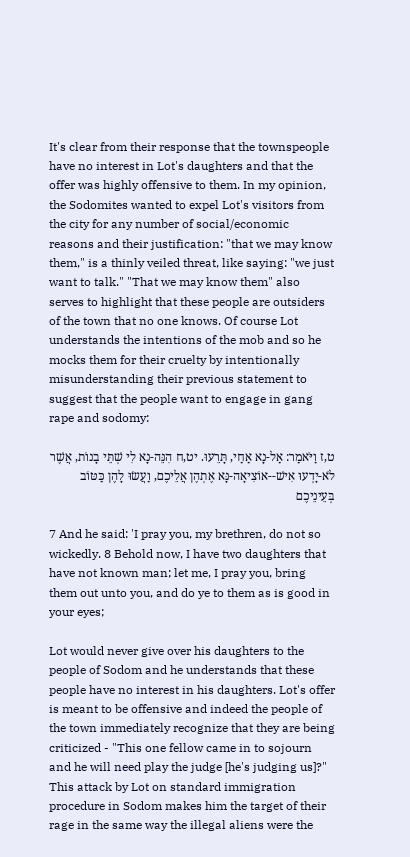It's clear from their response that the townspeople have no interest in Lot's daughters and that the offer was highly offensive to them. In my opinion, the Sodomites wanted to expel Lot's visitors from the city for any number of social/economic reasons and their justification: "that we may know them," is a thinly veiled threat, like saying: "we just want to talk." "That we may know them" also serves to highlight that these people are outsiders of the town that no one knows. Of course Lot understands the intentions of the mob and so he mocks them for their cruelty by intentionally misunderstanding their previous statement to suggest that the people want to engage in gang rape and sodomy:

ט,ז וַיֹּאמַר: אַל-נָא אַחַי, תָּרֵעוּ. יט,ח הִנֵּה-נָא לִי שְׁתֵּי בָנוֹת, אֲשֶׁר לֹא-יָדְעוּ אִישׁ--אוֹצִיאָה-נָּא אֶתְהֶן אֲלֵיכֶם, וַעֲשׂוּ לָהֶן כַּטּוֹב בְּעֵינֵיכֶם

7 And he said: 'I pray you, my brethren, do not so wickedly. 8 Behold now, I have two daughters that have not known man; let me, I pray you, bring them out unto you, and do ye to them as is good in your eyes;

Lot would never give over his daughters to the people of Sodom and he understands that these people have no interest in his daughters. Lot's offer is meant to be offensive and indeed the people of the town immediately recognize that they are being criticized - "This one fellow came in to sojourn and he will need play the judge [he's judging us]?" This attack by Lot on standard immigration procedure in Sodom makes him the target of their rage in the same way the illegal aliens were the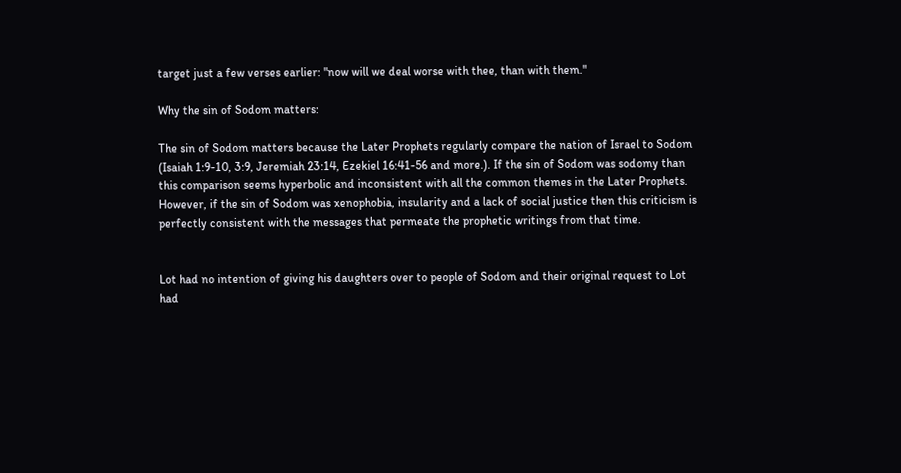target just a few verses earlier: "now will we deal worse with thee, than with them."

Why the sin of Sodom matters:

The sin of Sodom matters because the Later Prophets regularly compare the nation of Israel to Sodom (Isaiah 1:9-10, 3:9, Jeremiah 23:14, Ezekiel 16:41-56 and more.). If the sin of Sodom was sodomy than this comparison seems hyperbolic and inconsistent with all the common themes in the Later Prophets. However, if the sin of Sodom was xenophobia, insularity and a lack of social justice then this criticism is perfectly consistent with the messages that permeate the prophetic writings from that time.


Lot had no intention of giving his daughters over to people of Sodom and their original request to Lot had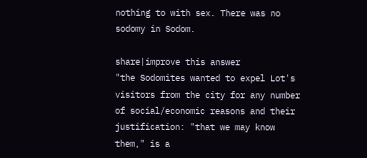nothing to with sex. There was no sodomy in Sodom.

share|improve this answer
"the Sodomites wanted to expel Lot's visitors from the city for any number of social/economic reasons and their justification: "that we may know them," is a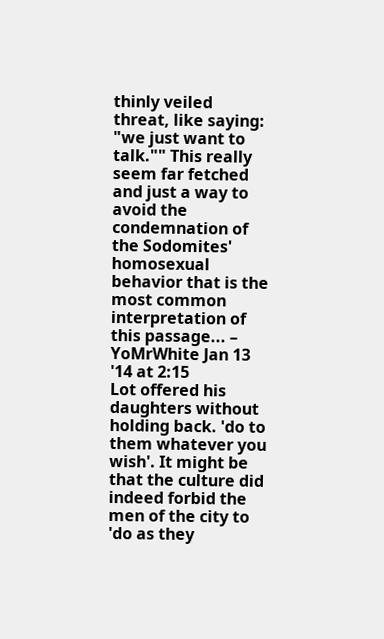thinly veiled threat, like saying: "we just want to talk."" This really seem far fetched and just a way to avoid the condemnation of the Sodomites' homosexual behavior that is the most common interpretation of this passage... – YoMrWhite Jan 13 '14 at 2:15
Lot offered his daughters without holding back. 'do to them whatever you wish'. It might be that the culture did indeed forbid the men of the city to 'do as they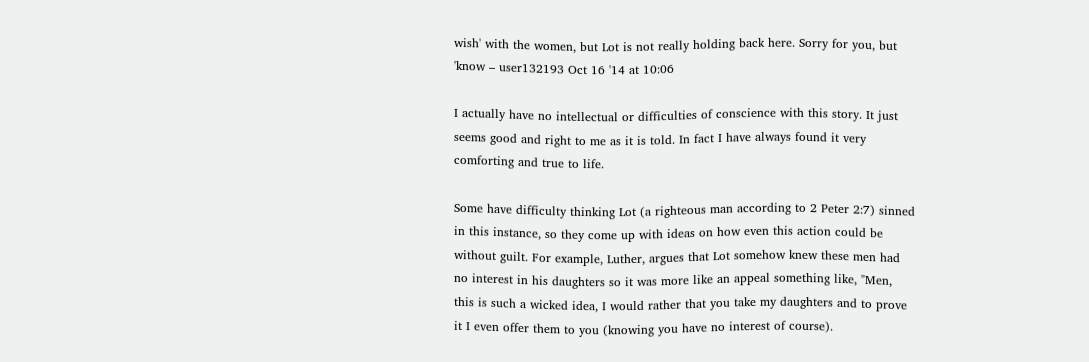wish' with the women, but Lot is not really holding back here. Sorry for you, but 'know – user132193 Oct 16 '14 at 10:06

I actually have no intellectual or difficulties of conscience with this story. It just seems good and right to me as it is told. In fact I have always found it very comforting and true to life.

Some have difficulty thinking Lot (a righteous man according to 2 Peter 2:7) sinned in this instance, so they come up with ideas on how even this action could be without guilt. For example, Luther, argues that Lot somehow knew these men had no interest in his daughters so it was more like an appeal something like, "Men, this is such a wicked idea, I would rather that you take my daughters and to prove it I even offer them to you (knowing you have no interest of course).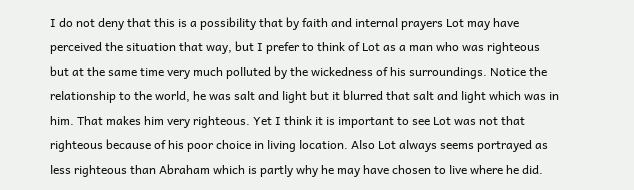I do not deny that this is a possibility that by faith and internal prayers Lot may have perceived the situation that way, but I prefer to think of Lot as a man who was righteous but at the same time very much polluted by the wickedness of his surroundings. Notice the relationship to the world, he was salt and light but it blurred that salt and light which was in him. That makes him very righteous. Yet I think it is important to see Lot was not that righteous because of his poor choice in living location. Also Lot always seems portrayed as less righteous than Abraham which is partly why he may have chosen to live where he did.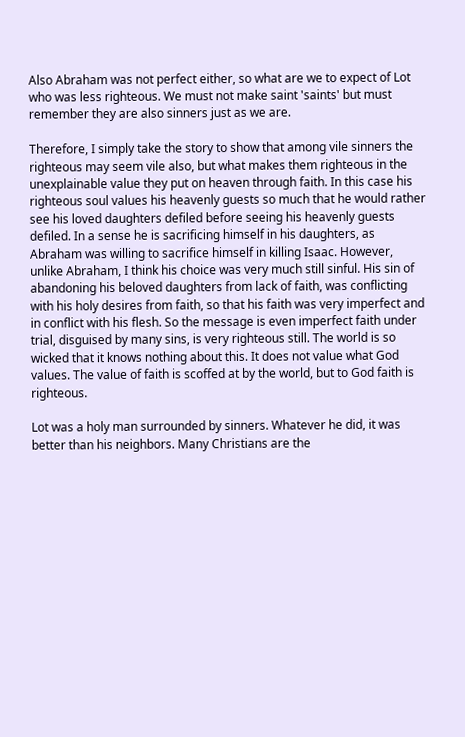Also Abraham was not perfect either, so what are we to expect of Lot who was less righteous. We must not make saint 'saints' but must remember they are also sinners just as we are.

Therefore, I simply take the story to show that among vile sinners the righteous may seem vile also, but what makes them righteous in the unexplainable value they put on heaven through faith. In this case his righteous soul values his heavenly guests so much that he would rather see his loved daughters defiled before seeing his heavenly guests defiled. In a sense he is sacrificing himself in his daughters, as Abraham was willing to sacrifice himself in killing Isaac. However, unlike Abraham, I think his choice was very much still sinful. His sin of abandoning his beloved daughters from lack of faith, was conflicting with his holy desires from faith, so that his faith was very imperfect and in conflict with his flesh. So the message is even imperfect faith under trial, disguised by many sins, is very righteous still. The world is so wicked that it knows nothing about this. It does not value what God values. The value of faith is scoffed at by the world, but to God faith is righteous.

Lot was a holy man surrounded by sinners. Whatever he did, it was better than his neighbors. Many Christians are the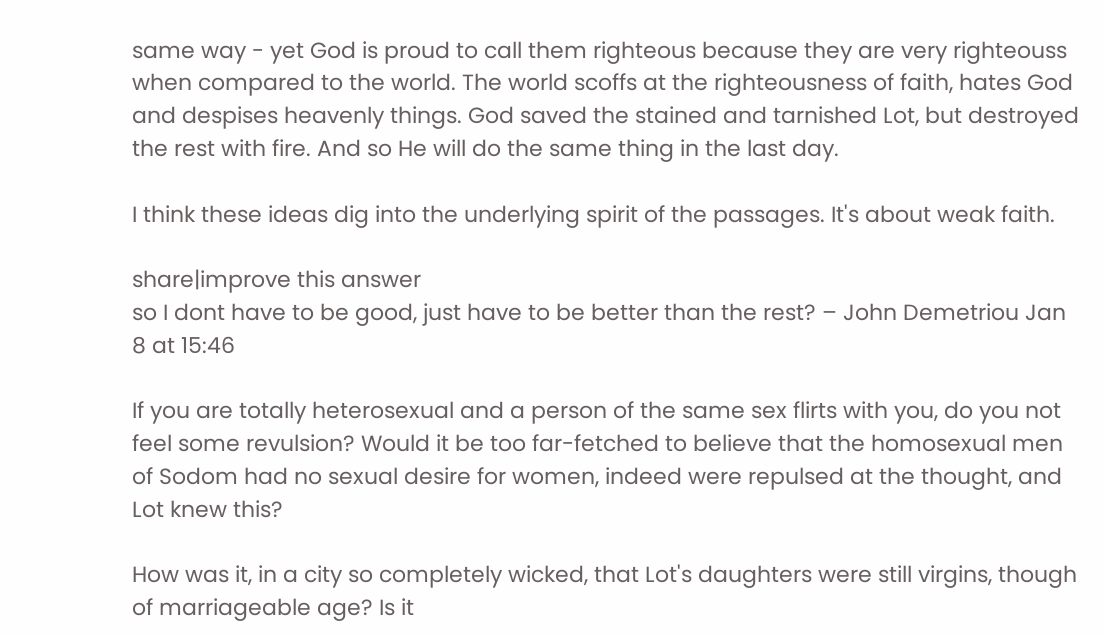same way - yet God is proud to call them righteous because they are very righteouss when compared to the world. The world scoffs at the righteousness of faith, hates God and despises heavenly things. God saved the stained and tarnished Lot, but destroyed the rest with fire. And so He will do the same thing in the last day.

I think these ideas dig into the underlying spirit of the passages. It's about weak faith.

share|improve this answer
so I dont have to be good, just have to be better than the rest? – John Demetriou Jan 8 at 15:46

If you are totally heterosexual and a person of the same sex flirts with you, do you not feel some revulsion? Would it be too far-fetched to believe that the homosexual men of Sodom had no sexual desire for women, indeed were repulsed at the thought, and Lot knew this?

How was it, in a city so completely wicked, that Lot's daughters were still virgins, though of marriageable age? Is it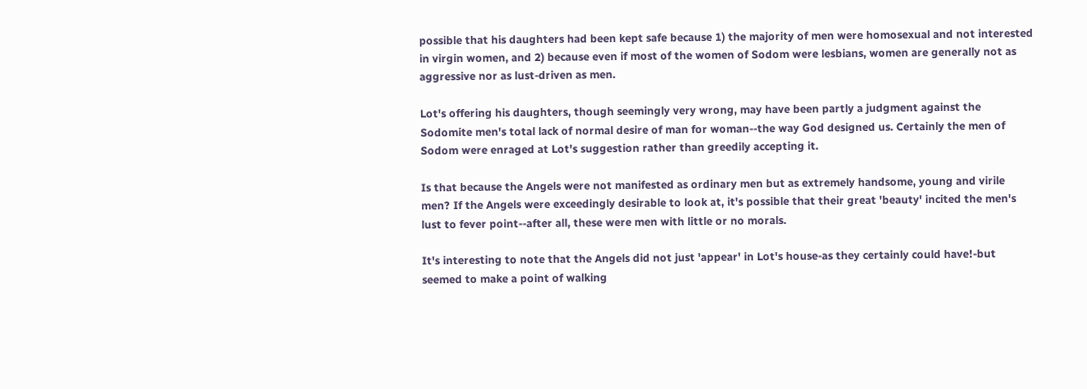possible that his daughters had been kept safe because 1) the majority of men were homosexual and not interested in virgin women, and 2) because even if most of the women of Sodom were lesbians, women are generally not as aggressive nor as lust-driven as men.

Lot's offering his daughters, though seemingly very wrong, may have been partly a judgment against the Sodomite men's total lack of normal desire of man for woman--the way God designed us. Certainly the men of Sodom were enraged at Lot's suggestion rather than greedily accepting it.

Is that because the Angels were not manifested as ordinary men but as extremely handsome, young and virile men? If the Angels were exceedingly desirable to look at, it's possible that their great 'beauty' incited the men's lust to fever point--after all, these were men with little or no morals.

It's interesting to note that the Angels did not just 'appear' in Lot's house-as they certainly could have!-but seemed to make a point of walking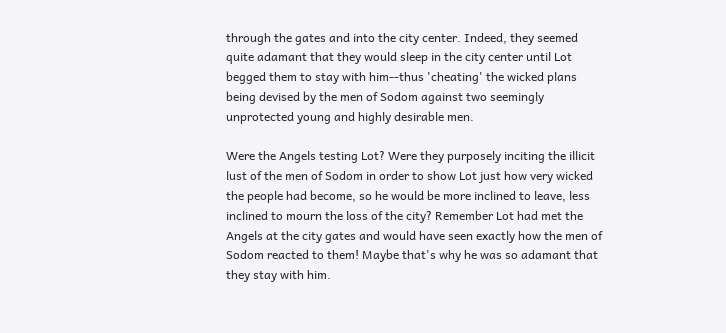through the gates and into the city center. Indeed, they seemed quite adamant that they would sleep in the city center until Lot begged them to stay with him--thus 'cheating' the wicked plans being devised by the men of Sodom against two seemingly unprotected young and highly desirable men.

Were the Angels testing Lot? Were they purposely inciting the illicit lust of the men of Sodom in order to show Lot just how very wicked the people had become, so he would be more inclined to leave, less inclined to mourn the loss of the city? Remember Lot had met the Angels at the city gates and would have seen exactly how the men of Sodom reacted to them! Maybe that's why he was so adamant that they stay with him.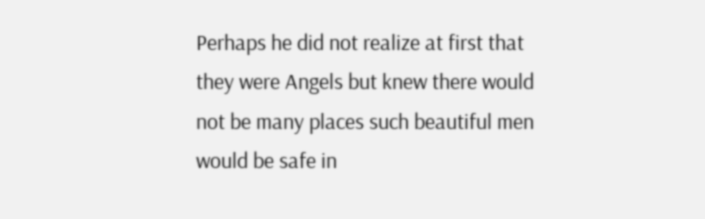Perhaps he did not realize at first that they were Angels but knew there would not be many places such beautiful men would be safe in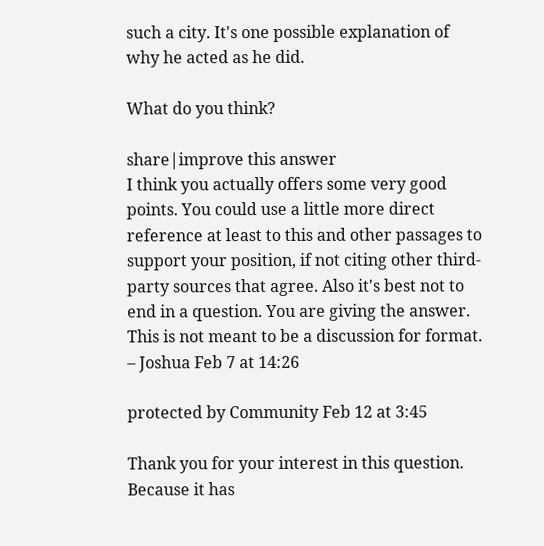such a city. It's one possible explanation of why he acted as he did.

What do you think?

share|improve this answer
I think you actually offers some very good points. You could use a little more direct reference at least to this and other passages to support your position, if not citing other third-party sources that agree. Also it's best not to end in a question. You are giving the answer. This is not meant to be a discussion for format. – Joshua Feb 7 at 14:26

protected by Community Feb 12 at 3:45

Thank you for your interest in this question. Because it has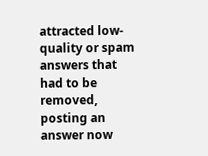attracted low-quality or spam answers that had to be removed, posting an answer now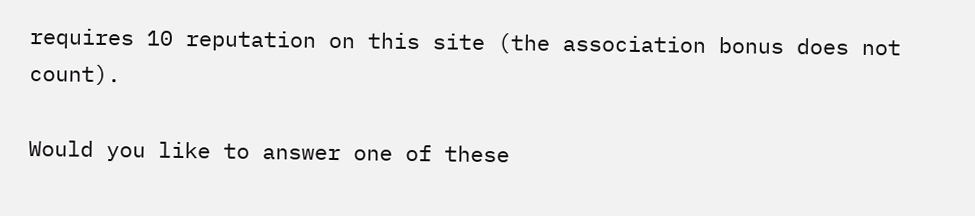requires 10 reputation on this site (the association bonus does not count).

Would you like to answer one of these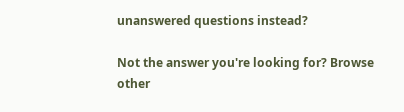unanswered questions instead?

Not the answer you're looking for? Browse other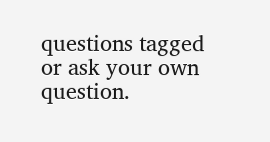questions tagged or ask your own question.